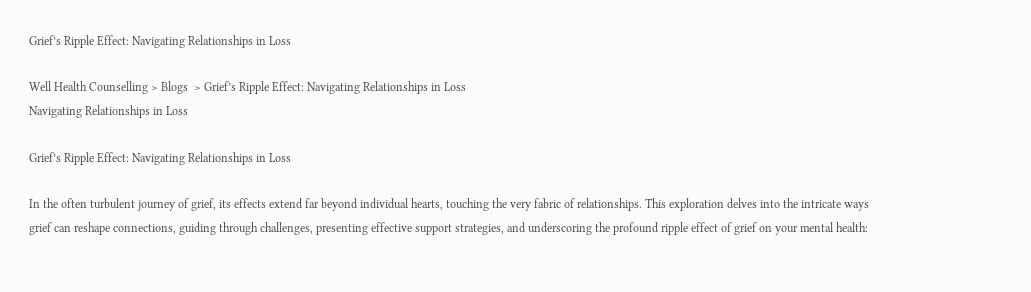Grief’s Ripple Effect: Navigating Relationships in Loss

Well Health Counselling > Blogs  > Grief’s Ripple Effect: Navigating Relationships in Loss
Navigating Relationships in Loss

Grief’s Ripple Effect: Navigating Relationships in Loss

In the often turbulent journey of grief, its effects extend far beyond individual hearts, touching the very fabric of relationships. This exploration delves into the intricate ways grief can reshape connections, guiding through challenges, presenting effective support strategies, and underscoring the profound ripple effect of grief on your mental health: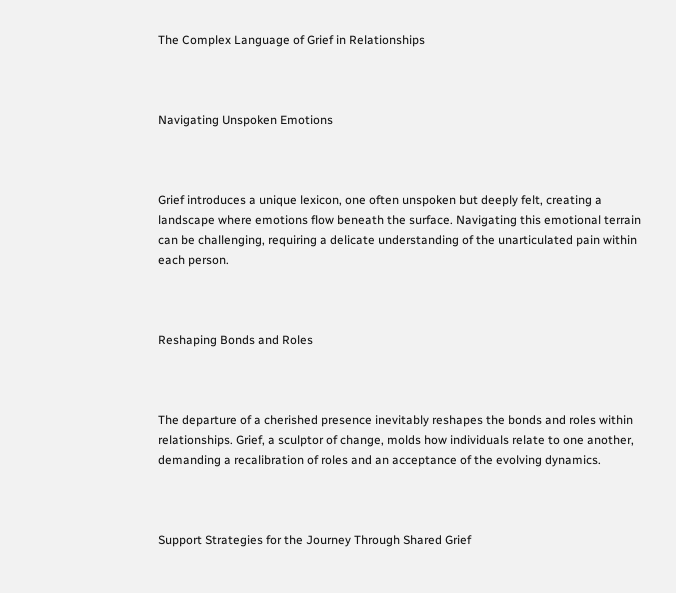The Complex Language of Grief in Relationships



Navigating Unspoken Emotions



Grief introduces a unique lexicon, one often unspoken but deeply felt, creating a landscape where emotions flow beneath the surface. Navigating this emotional terrain can be challenging, requiring a delicate understanding of the unarticulated pain within each person.



Reshaping Bonds and Roles



The departure of a cherished presence inevitably reshapes the bonds and roles within relationships. Grief, a sculptor of change, molds how individuals relate to one another, demanding a recalibration of roles and an acceptance of the evolving dynamics.



Support Strategies for the Journey Through Shared Grief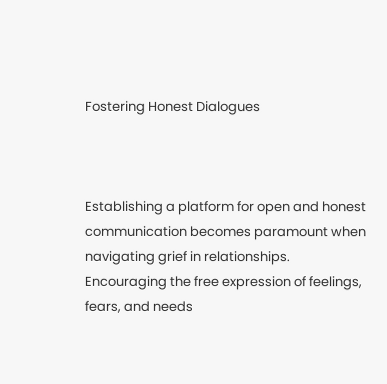Fostering Honest Dialogues



Establishing a platform for open and honest communication becomes paramount when navigating grief in relationships. Encouraging the free expression of feelings, fears, and needs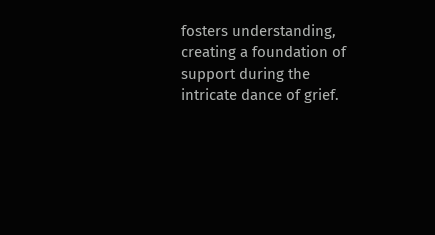fosters understanding, creating a foundation of support during the intricate dance of grief.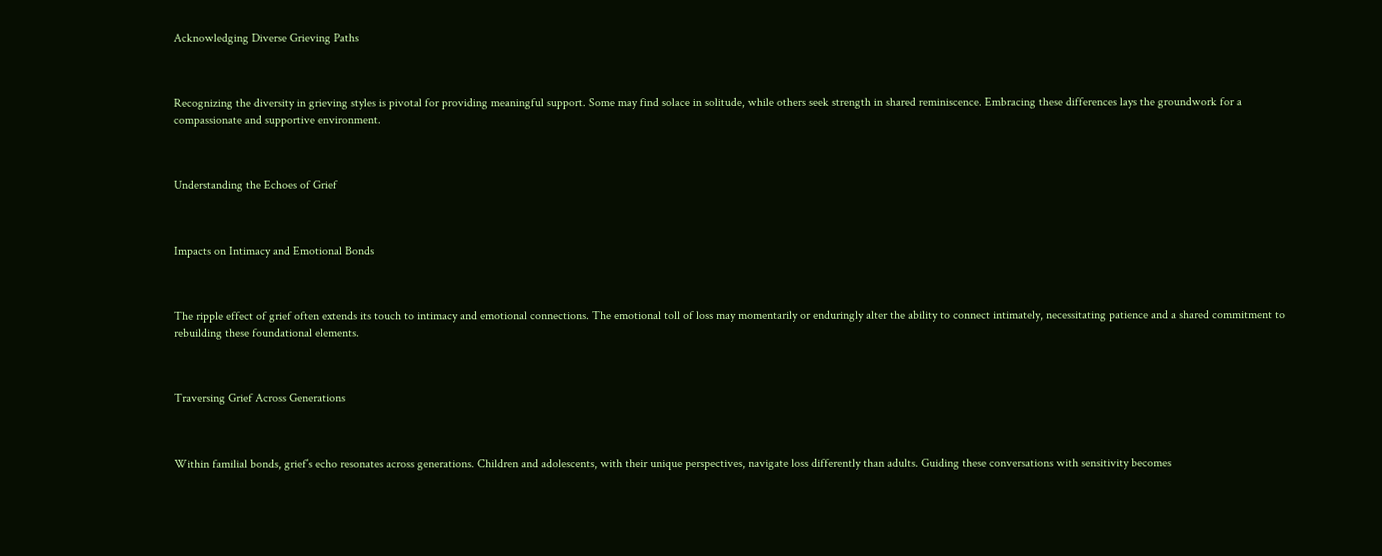Acknowledging Diverse Grieving Paths



Recognizing the diversity in grieving styles is pivotal for providing meaningful support. Some may find solace in solitude, while others seek strength in shared reminiscence. Embracing these differences lays the groundwork for a compassionate and supportive environment.



Understanding the Echoes of Grief



Impacts on Intimacy and Emotional Bonds



The ripple effect of grief often extends its touch to intimacy and emotional connections. The emotional toll of loss may momentarily or enduringly alter the ability to connect intimately, necessitating patience and a shared commitment to rebuilding these foundational elements.



Traversing Grief Across Generations



Within familial bonds, grief’s echo resonates across generations. Children and adolescents, with their unique perspectives, navigate loss differently than adults. Guiding these conversations with sensitivity becomes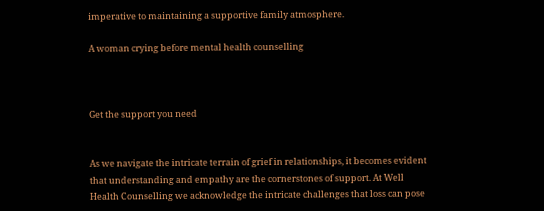imperative to maintaining a supportive family atmosphere.

A woman crying before mental health counselling



Get the support you need


As we navigate the intricate terrain of grief in relationships, it becomes evident that understanding and empathy are the cornerstones of support. At Well Health Counselling we acknowledge the intricate challenges that loss can pose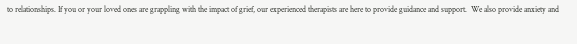to relationships. If you or your loved ones are grappling with the impact of grief, our experienced therapists are here to provide guidance and support.  We also provide anxiety and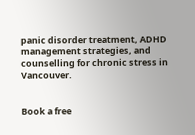panic disorder treatment, ADHD management strategies, and counselling for chronic stress in Vancouver.


Book a free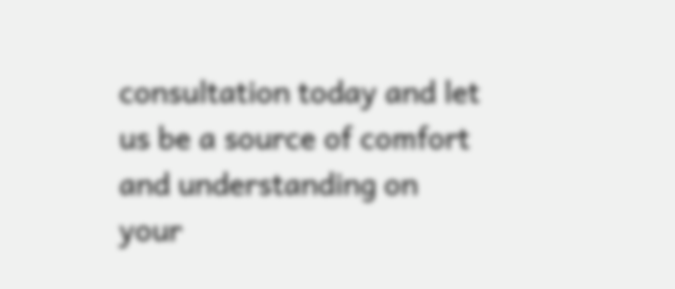consultation today and let us be a source of comfort and understanding on your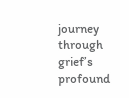journey through grief’s profound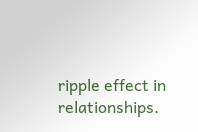ripple effect in relationships.